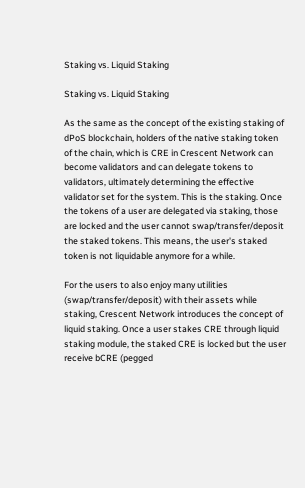Staking vs. Liquid Staking

Staking vs. Liquid Staking

As the same as the concept of the existing staking of dPoS blockchain, holders of the native staking token of the chain, which is CRE in Crescent Network can become validators and can delegate tokens to validators, ultimately determining the effective validator set for the system. This is the staking. Once the tokens of a user are delegated via staking, those are locked and the user cannot swap/transfer/deposit the staked tokens. This means, the user's staked token is not liquidable anymore for a while.

For the users to also enjoy many utilities (swap/transfer/deposit) with their assets while staking, Crescent Network introduces the concept of liquid staking. Once a user stakes CRE through liquid staking module, the staked CRE is locked but the user receive bCRE (pegged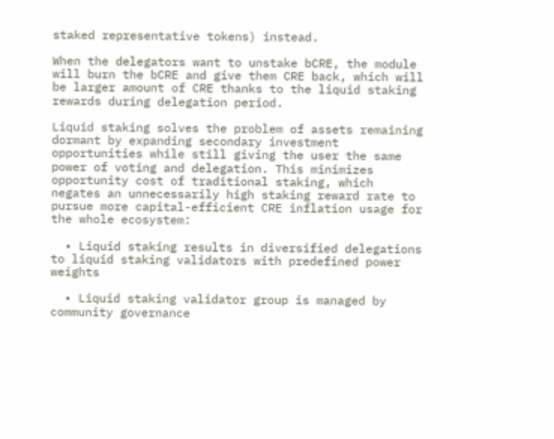staked representative tokens) instead.

When the delegators want to unstake bCRE, the module will burn the bCRE and give them CRE back, which will be larger amount of CRE thanks to the liquid staking rewards during delegation period.

Liquid staking solves the problem of assets remaining dormant by expanding secondary investment opportunities while still giving the user the same power of voting and delegation. This minimizes opportunity cost of traditional staking, which negates an unnecessarily high staking reward rate to pursue more capital-efficient CRE inflation usage for the whole ecosystem:

  • Liquid staking results in diversified delegations to liquid staking validators with predefined power weights

  • Liquid staking validator group is managed by community governance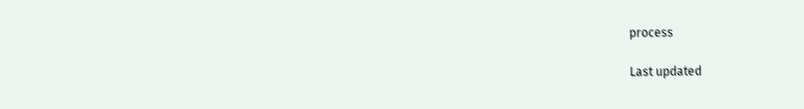process

Last updated